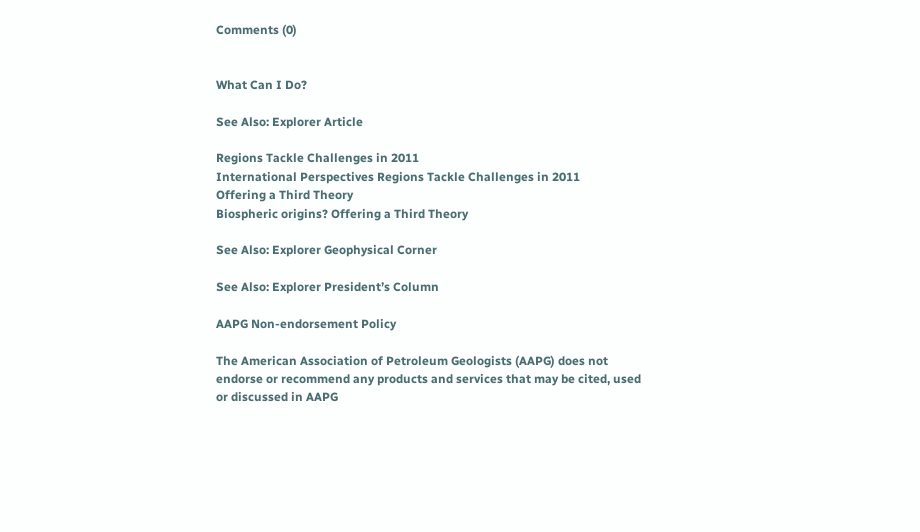Comments (0)


What Can I Do?

See Also: Explorer Article

Regions Tackle Challenges in 2011
International Perspectives Regions Tackle Challenges in 2011
Offering a Third Theory
Biospheric origins? Offering a Third Theory

See Also: Explorer Geophysical Corner

See Also: Explorer President’s Column

AAPG Non-endorsement Policy

The American Association of Petroleum Geologists (AAPG) does not endorse or recommend any products and services that may be cited, used or discussed in AAPG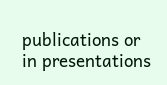publications or in presentations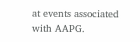at events associated with AAPG.